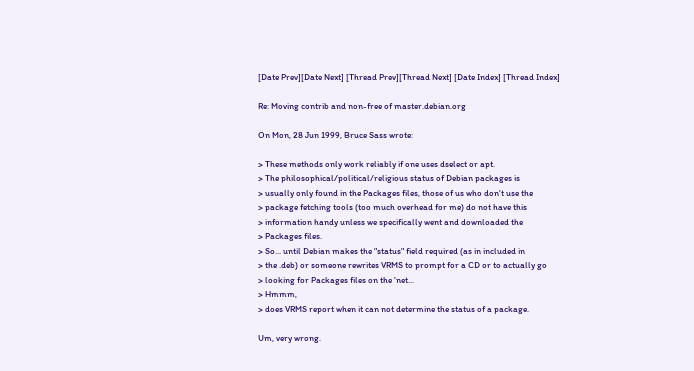[Date Prev][Date Next] [Thread Prev][Thread Next] [Date Index] [Thread Index]

Re: Moving contrib and non-free of master.debian.org

On Mon, 28 Jun 1999, Bruce Sass wrote:

> These methods only work reliably if one uses dselect or apt.
> The philosophical/political/religious status of Debian packages is
> usually only found in the Packages files, those of us who don't use the
> package fetching tools (too much overhead for me) do not have this
> information handy unless we specifically went and downloaded the
> Packages files.
> So... until Debian makes the "status" field required (as in included in
> the .deb) or someone rewrites VRMS to prompt for a CD or to actually go
> looking for Packages files on the 'net...
> Hmmm,
> does VRMS report when it can not determine the status of a package.

Um, very wrong.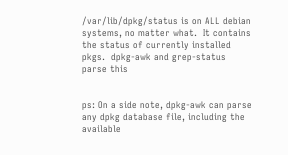/var/lib/dpkg/status is on ALL debian systems, no matter what.  It contains
the status of currently installed pkgs.  dpkg-awk and grep-status parse this


ps: On a side note, dpkg-awk can parse any dpkg database file, including the
available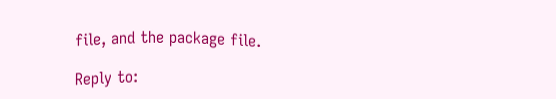file, and the package file.

Reply to: